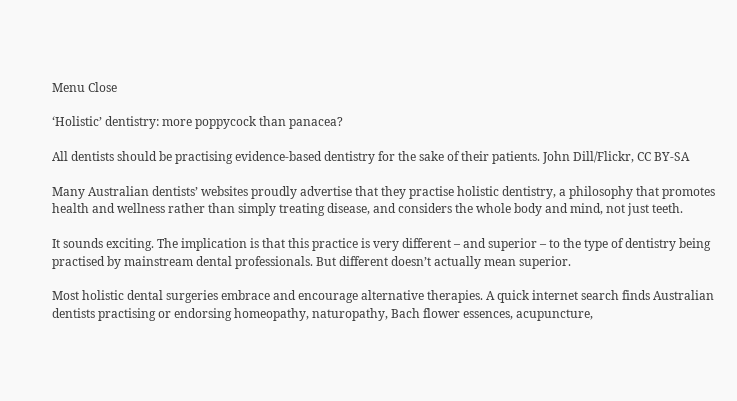Menu Close

‘Holistic’ dentistry: more poppycock than panacea?

All dentists should be practising evidence-based dentistry for the sake of their patients. John Dill/Flickr, CC BY-SA

Many Australian dentists’ websites proudly advertise that they practise holistic dentistry, a philosophy that promotes health and wellness rather than simply treating disease, and considers the whole body and mind, not just teeth.

It sounds exciting. The implication is that this practice is very different – and superior – to the type of dentistry being practised by mainstream dental professionals. But different doesn’t actually mean superior.

Most holistic dental surgeries embrace and encourage alternative therapies. A quick internet search finds Australian dentists practising or endorsing homeopathy, naturopathy, Bach flower essences, acupuncture,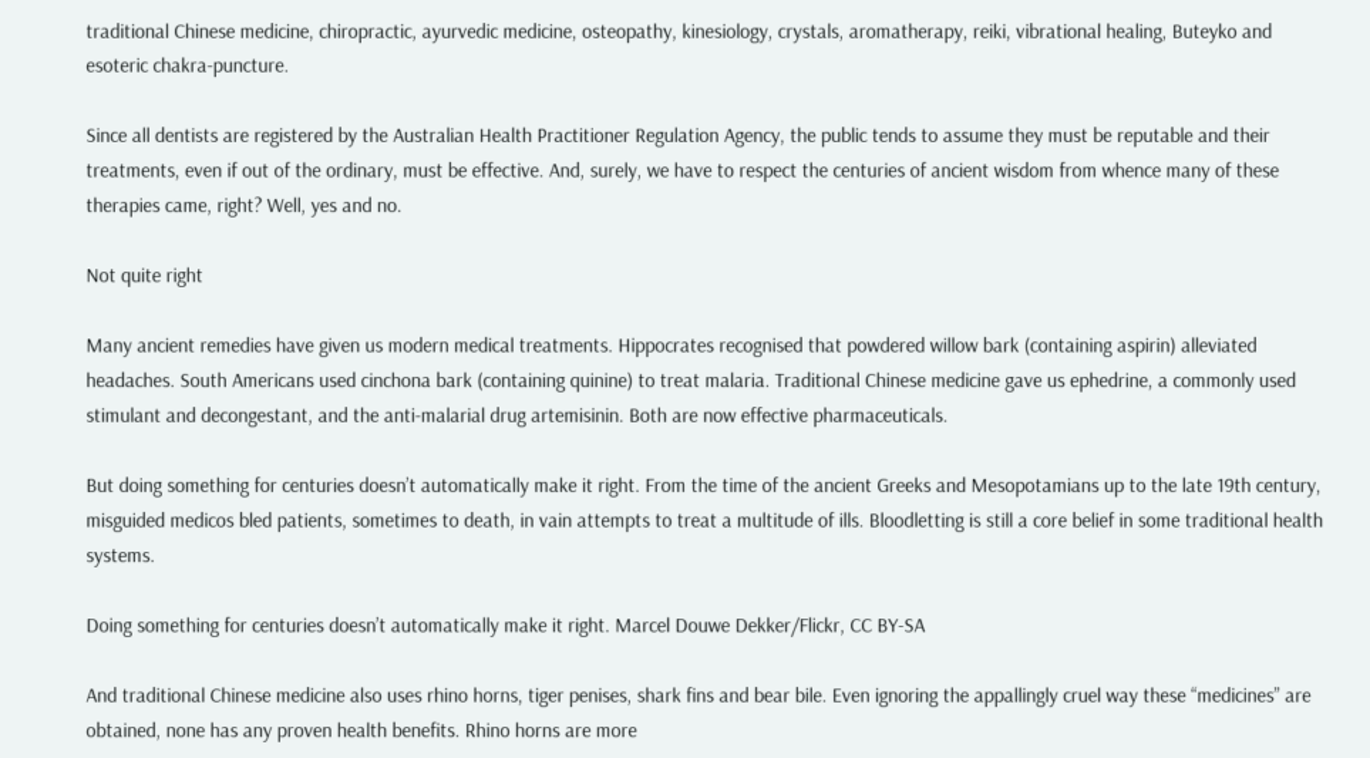traditional Chinese medicine, chiropractic, ayurvedic medicine, osteopathy, kinesiology, crystals, aromatherapy, reiki, vibrational healing, Buteyko and esoteric chakra-puncture.

Since all dentists are registered by the Australian Health Practitioner Regulation Agency, the public tends to assume they must be reputable and their treatments, even if out of the ordinary, must be effective. And, surely, we have to respect the centuries of ancient wisdom from whence many of these therapies came, right? Well, yes and no.

Not quite right

Many ancient remedies have given us modern medical treatments. Hippocrates recognised that powdered willow bark (containing aspirin) alleviated headaches. South Americans used cinchona bark (containing quinine) to treat malaria. Traditional Chinese medicine gave us ephedrine, a commonly used stimulant and decongestant, and the anti-malarial drug artemisinin. Both are now effective pharmaceuticals.

But doing something for centuries doesn’t automatically make it right. From the time of the ancient Greeks and Mesopotamians up to the late 19th century, misguided medicos bled patients, sometimes to death, in vain attempts to treat a multitude of ills. Bloodletting is still a core belief in some traditional health systems.

Doing something for centuries doesn’t automatically make it right. Marcel Douwe Dekker/Flickr, CC BY-SA

And traditional Chinese medicine also uses rhino horns, tiger penises, shark fins and bear bile. Even ignoring the appallingly cruel way these “medicines” are obtained, none has any proven health benefits. Rhino horns are more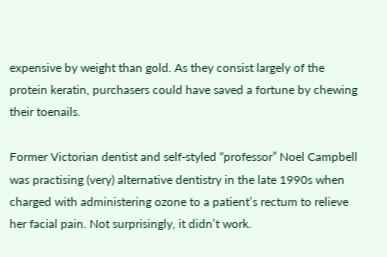expensive by weight than gold. As they consist largely of the protein keratin, purchasers could have saved a fortune by chewing their toenails.

Former Victorian dentist and self-styled “professor” Noel Campbell was practising (very) alternative dentistry in the late 1990s when charged with administering ozone to a patient’s rectum to relieve her facial pain. Not surprisingly, it didn’t work.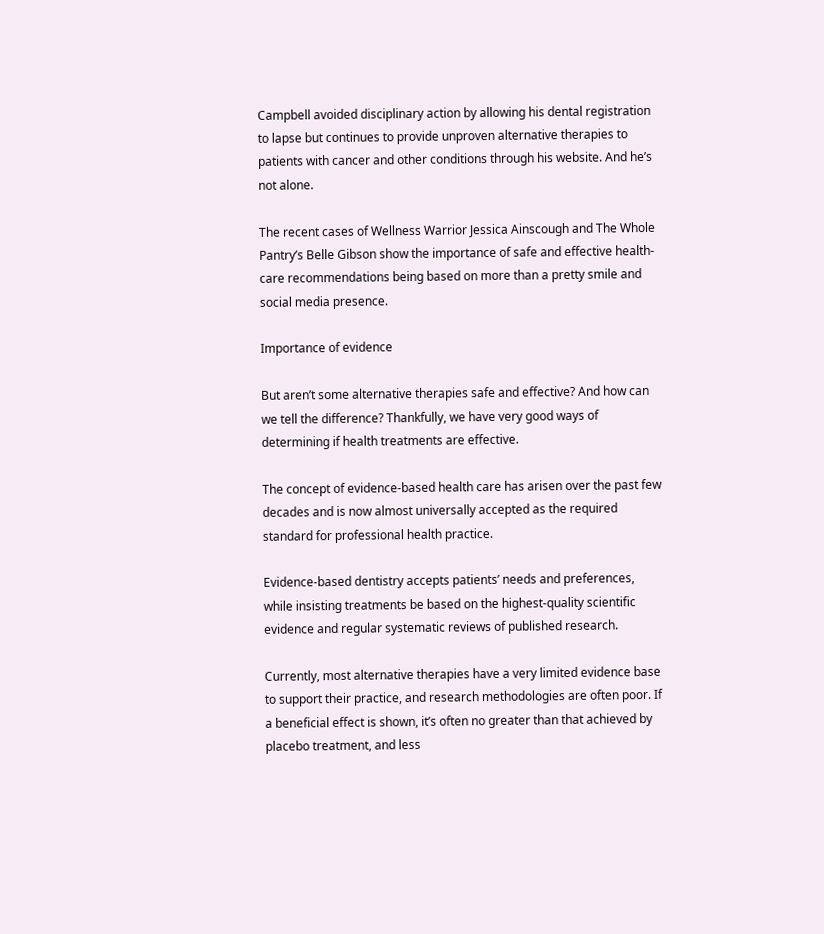Campbell avoided disciplinary action by allowing his dental registration to lapse but continues to provide unproven alternative therapies to patients with cancer and other conditions through his website. And he’s not alone.

The recent cases of Wellness Warrior Jessica Ainscough and The Whole Pantry’s Belle Gibson show the importance of safe and effective health-care recommendations being based on more than a pretty smile and social media presence.

Importance of evidence

But aren’t some alternative therapies safe and effective? And how can we tell the difference? Thankfully, we have very good ways of determining if health treatments are effective.

The concept of evidence-based health care has arisen over the past few decades and is now almost universally accepted as the required standard for professional health practice.

Evidence-based dentistry accepts patients’ needs and preferences, while insisting treatments be based on the highest-quality scientific evidence and regular systematic reviews of published research.

Currently, most alternative therapies have a very limited evidence base to support their practice, and research methodologies are often poor. If a beneficial effect is shown, it’s often no greater than that achieved by placebo treatment, and less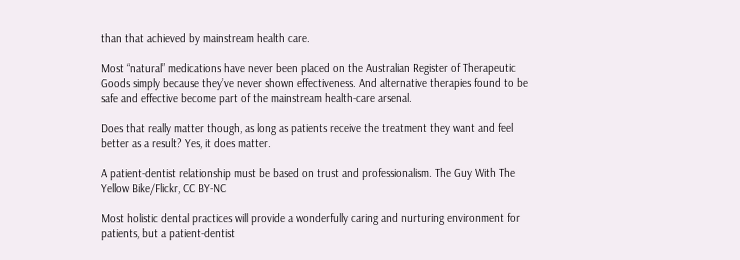than that achieved by mainstream health care.

Most “natural” medications have never been placed on the Australian Register of Therapeutic Goods simply because they’ve never shown effectiveness. And alternative therapies found to be safe and effective become part of the mainstream health-care arsenal.

Does that really matter though, as long as patients receive the treatment they want and feel better as a result? Yes, it does matter.

A patient-dentist relationship must be based on trust and professionalism. The Guy With The Yellow Bike/Flickr, CC BY-NC

Most holistic dental practices will provide a wonderfully caring and nurturing environment for patients, but a patient-dentist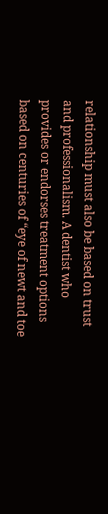relationship must also be based on trust and professionalism. A dentist who provides or endorses treatment options based on centuries of “eye of newt and toe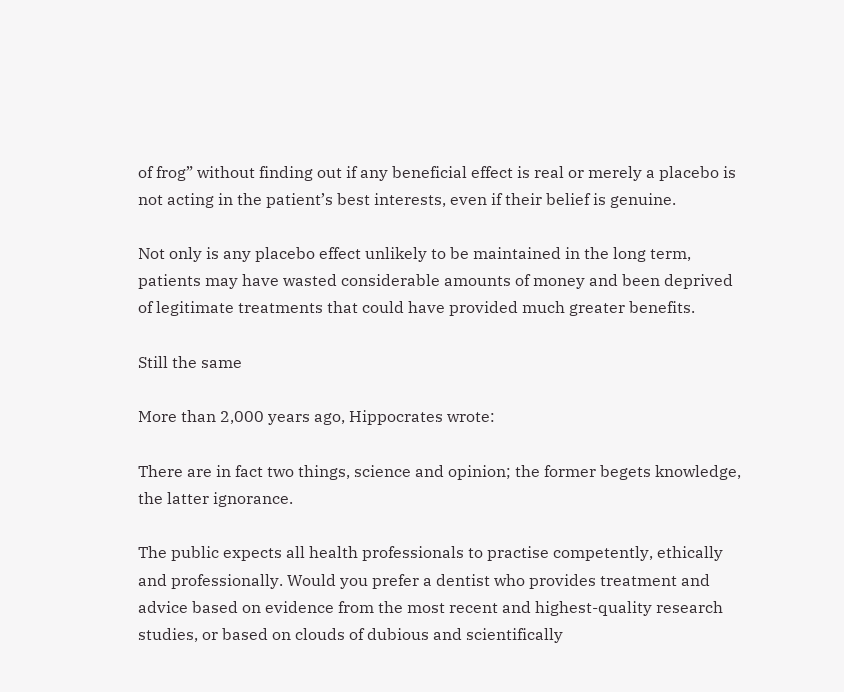of frog” without finding out if any beneficial effect is real or merely a placebo is not acting in the patient’s best interests, even if their belief is genuine.

Not only is any placebo effect unlikely to be maintained in the long term, patients may have wasted considerable amounts of money and been deprived of legitimate treatments that could have provided much greater benefits.

Still the same

More than 2,000 years ago, Hippocrates wrote:

There are in fact two things, science and opinion; the former begets knowledge, the latter ignorance.

The public expects all health professionals to practise competently, ethically and professionally. Would you prefer a dentist who provides treatment and advice based on evidence from the most recent and highest-quality research studies, or based on clouds of dubious and scientifically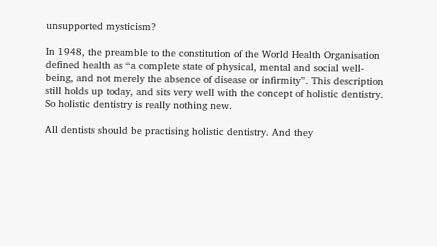unsupported mysticism?

In 1948, the preamble to the constitution of the World Health Organisation defined health as “a complete state of physical, mental and social well-being, and not merely the absence of disease or infirmity”. This description still holds up today, and sits very well with the concept of holistic dentistry. So holistic dentistry is really nothing new.

All dentists should be practising holistic dentistry. And they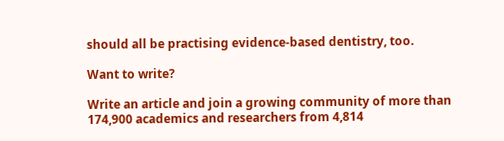should all be practising evidence-based dentistry, too.

Want to write?

Write an article and join a growing community of more than 174,900 academics and researchers from 4,814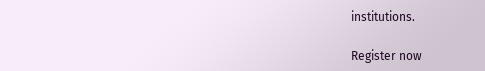institutions.

Register now